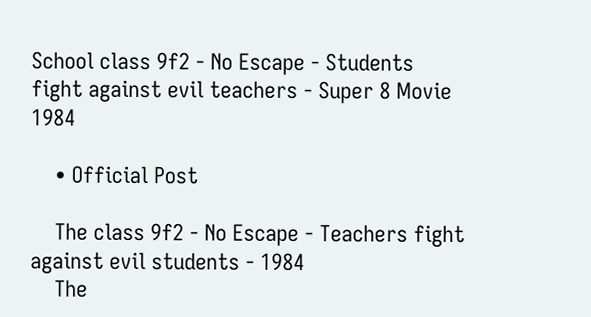School class 9f2 - No Escape - Students fight against evil teachers - Super 8 Movie 1984

    • Official Post

    The class 9f2 - No Escape - Teachers fight against evil students - 1984
    The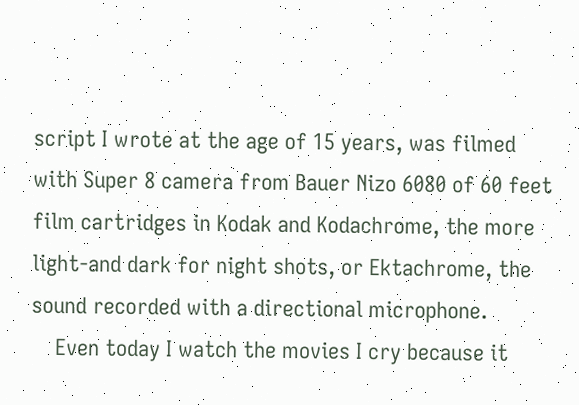script I wrote at the age of 15 years, was filmed with Super 8 camera from Bauer Nizo 6080 of 60 feet film cartridges in Kodak and Kodachrome, the more light-and dark for night shots, or Ektachrome, the sound recorded with a directional microphone.
    Even today I watch the movies I cry because it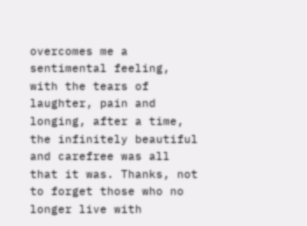overcomes me a sentimental feeling, with the tears of laughter, pain and longing, after a time, the infinitely beautiful and carefree was all that it was. Thanks, not to forget those who no longer live with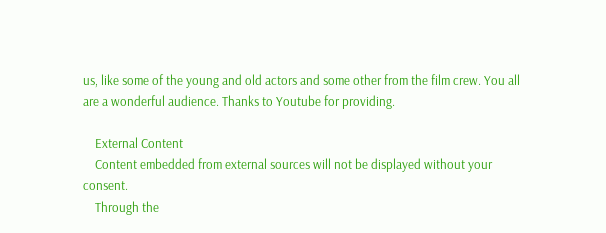us, like some of the young and old actors and some other from the film crew. You all are a wonderful audience. Thanks to Youtube for providing.

    External Content
    Content embedded from external sources will not be displayed without your consent.
    Through the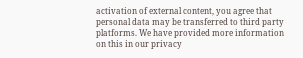activation of external content, you agree that personal data may be transferred to third party platforms. We have provided more information on this in our privacy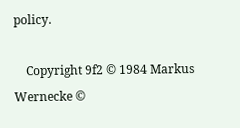policy.

    Copyright 9f2 © 1984 Markus Wernecke ©